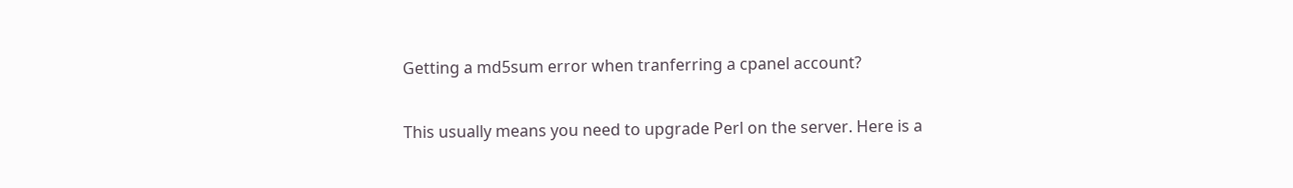Getting a md5sum error when tranferring a cpanel account?

This usually means you need to upgrade Perl on the server. Here is a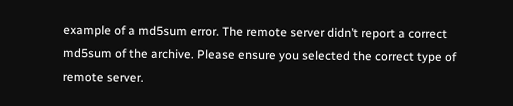example of a md5sum error. The remote server didn’t report a correct md5sum of the archive. Please ensure you selected the correct type of remote server.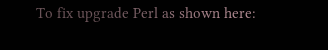To fix upgrade Perl as shown here: